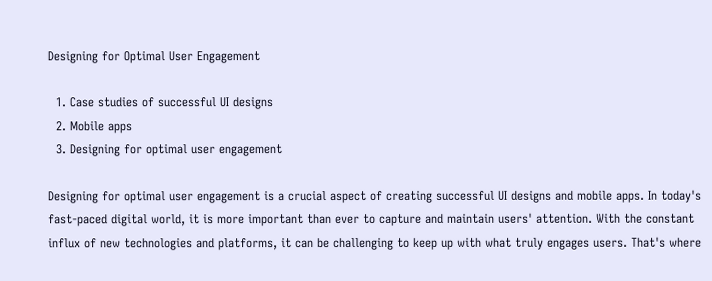Designing for Optimal User Engagement

  1. Case studies of successful UI designs
  2. Mobile apps
  3. Designing for optimal user engagement

Designing for optimal user engagement is a crucial aspect of creating successful UI designs and mobile apps. In today's fast-paced digital world, it is more important than ever to capture and maintain users' attention. With the constant influx of new technologies and platforms, it can be challenging to keep up with what truly engages users. That's where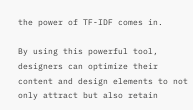the power of TF-IDF comes in.

By using this powerful tool, designers can optimize their content and design elements to not only attract but also retain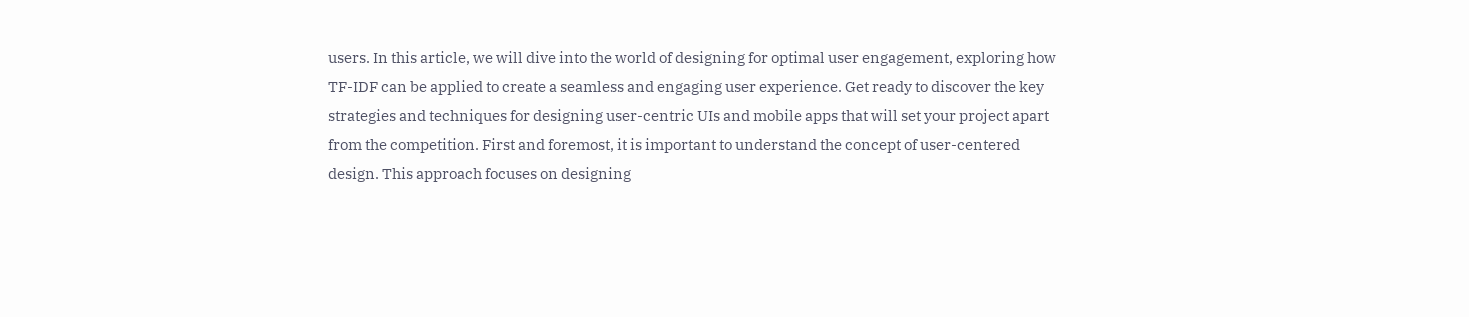users. In this article, we will dive into the world of designing for optimal user engagement, exploring how TF-IDF can be applied to create a seamless and engaging user experience. Get ready to discover the key strategies and techniques for designing user-centric UIs and mobile apps that will set your project apart from the competition. First and foremost, it is important to understand the concept of user-centered design. This approach focuses on designing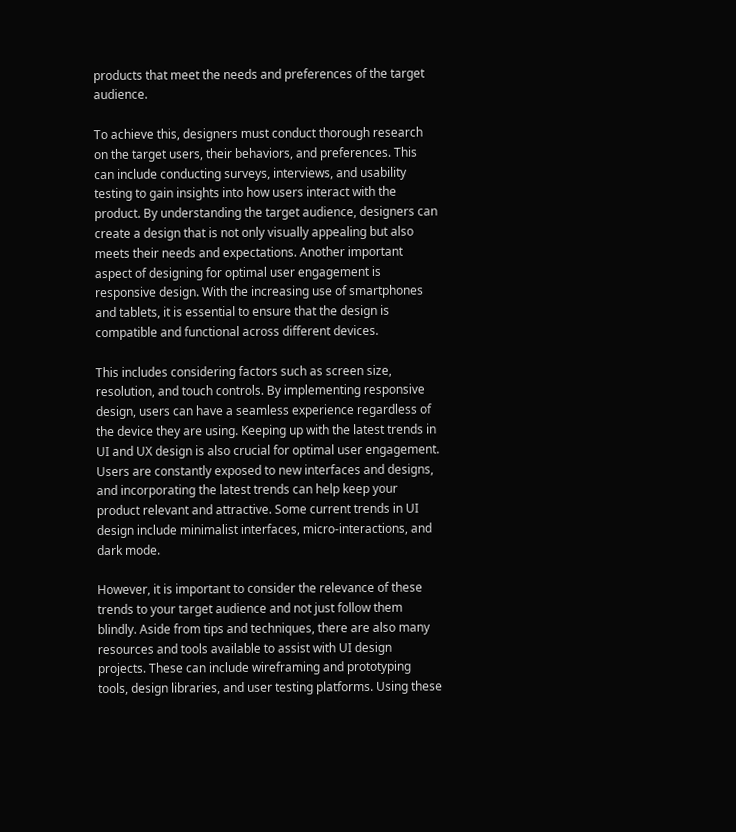products that meet the needs and preferences of the target audience.

To achieve this, designers must conduct thorough research on the target users, their behaviors, and preferences. This can include conducting surveys, interviews, and usability testing to gain insights into how users interact with the product. By understanding the target audience, designers can create a design that is not only visually appealing but also meets their needs and expectations. Another important aspect of designing for optimal user engagement is responsive design. With the increasing use of smartphones and tablets, it is essential to ensure that the design is compatible and functional across different devices.

This includes considering factors such as screen size, resolution, and touch controls. By implementing responsive design, users can have a seamless experience regardless of the device they are using. Keeping up with the latest trends in UI and UX design is also crucial for optimal user engagement. Users are constantly exposed to new interfaces and designs, and incorporating the latest trends can help keep your product relevant and attractive. Some current trends in UI design include minimalist interfaces, micro-interactions, and dark mode.

However, it is important to consider the relevance of these trends to your target audience and not just follow them blindly. Aside from tips and techniques, there are also many resources and tools available to assist with UI design projects. These can include wireframing and prototyping tools, design libraries, and user testing platforms. Using these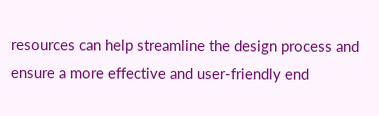resources can help streamline the design process and ensure a more effective and user-friendly end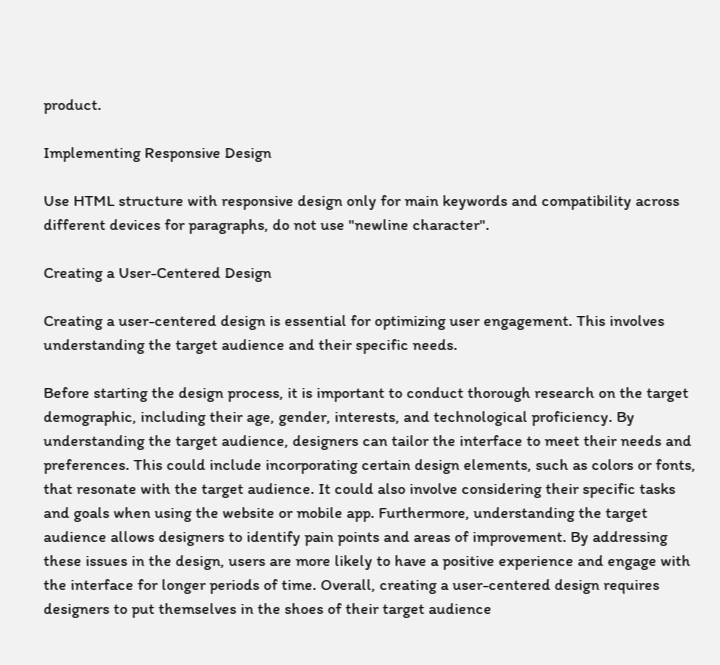product.

Implementing Responsive Design

Use HTML structure with responsive design only for main keywords and compatibility across different devices for paragraphs, do not use "newline character".

Creating a User-Centered Design

Creating a user-centered design is essential for optimizing user engagement. This involves understanding the target audience and their specific needs.

Before starting the design process, it is important to conduct thorough research on the target demographic, including their age, gender, interests, and technological proficiency. By understanding the target audience, designers can tailor the interface to meet their needs and preferences. This could include incorporating certain design elements, such as colors or fonts, that resonate with the target audience. It could also involve considering their specific tasks and goals when using the website or mobile app. Furthermore, understanding the target audience allows designers to identify pain points and areas of improvement. By addressing these issues in the design, users are more likely to have a positive experience and engage with the interface for longer periods of time. Overall, creating a user-centered design requires designers to put themselves in the shoes of their target audience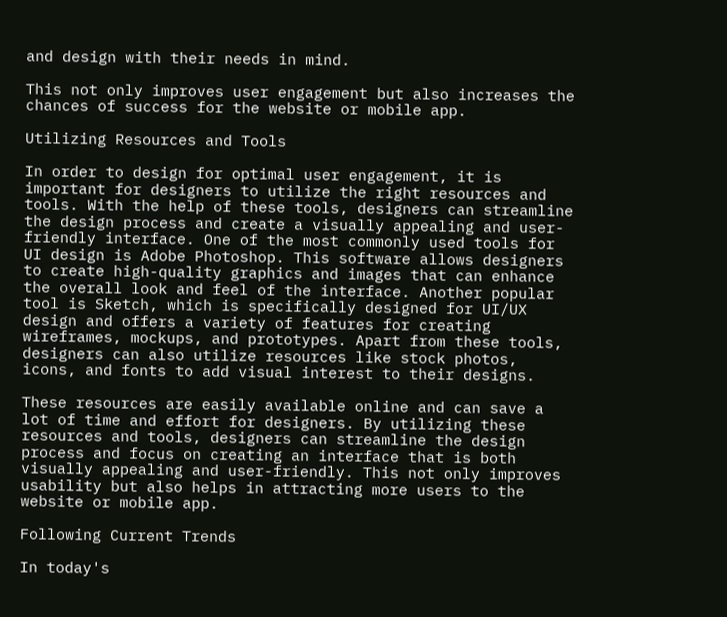and design with their needs in mind.

This not only improves user engagement but also increases the chances of success for the website or mobile app.

Utilizing Resources and Tools

In order to design for optimal user engagement, it is important for designers to utilize the right resources and tools. With the help of these tools, designers can streamline the design process and create a visually appealing and user-friendly interface. One of the most commonly used tools for UI design is Adobe Photoshop. This software allows designers to create high-quality graphics and images that can enhance the overall look and feel of the interface. Another popular tool is Sketch, which is specifically designed for UI/UX design and offers a variety of features for creating wireframes, mockups, and prototypes. Apart from these tools, designers can also utilize resources like stock photos, icons, and fonts to add visual interest to their designs.

These resources are easily available online and can save a lot of time and effort for designers. By utilizing these resources and tools, designers can streamline the design process and focus on creating an interface that is both visually appealing and user-friendly. This not only improves usability but also helps in attracting more users to the website or mobile app.

Following Current Trends

In today's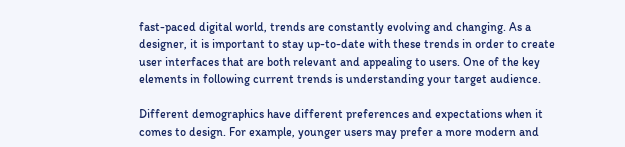fast-paced digital world, trends are constantly evolving and changing. As a designer, it is important to stay up-to-date with these trends in order to create user interfaces that are both relevant and appealing to users. One of the key elements in following current trends is understanding your target audience.

Different demographics have different preferences and expectations when it comes to design. For example, younger users may prefer a more modern and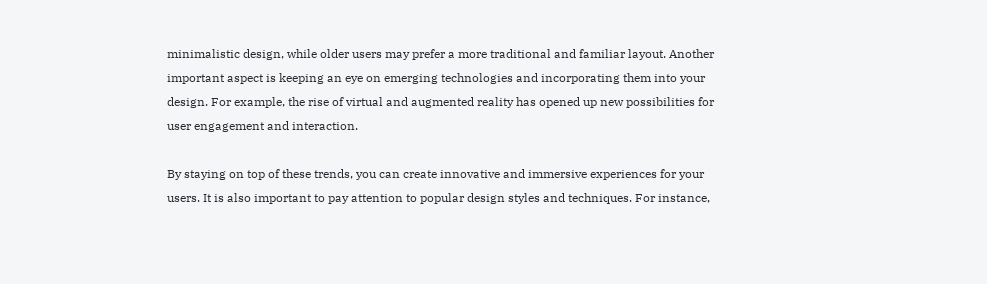minimalistic design, while older users may prefer a more traditional and familiar layout. Another important aspect is keeping an eye on emerging technologies and incorporating them into your design. For example, the rise of virtual and augmented reality has opened up new possibilities for user engagement and interaction.

By staying on top of these trends, you can create innovative and immersive experiences for your users. It is also important to pay attention to popular design styles and techniques. For instance,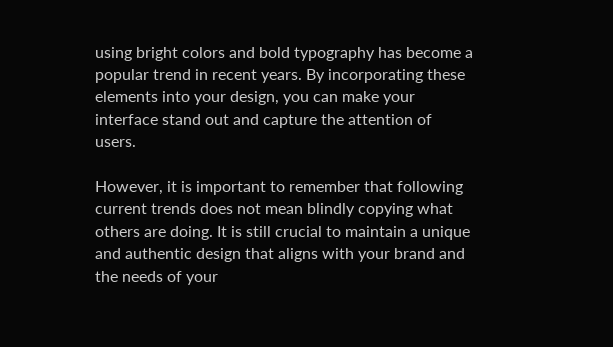using bright colors and bold typography has become a popular trend in recent years. By incorporating these elements into your design, you can make your interface stand out and capture the attention of users.

However, it is important to remember that following current trends does not mean blindly copying what others are doing. It is still crucial to maintain a unique and authentic design that aligns with your brand and the needs of your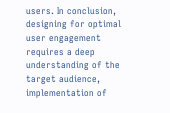users. In conclusion, designing for optimal user engagement requires a deep understanding of the target audience, implementation of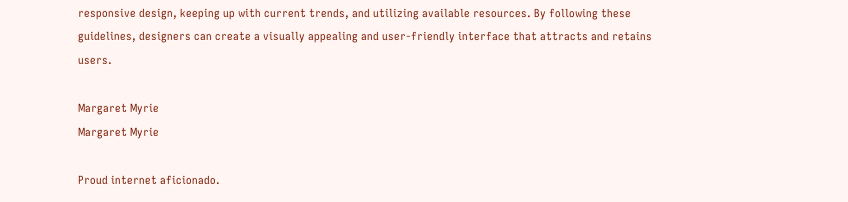responsive design, keeping up with current trends, and utilizing available resources. By following these guidelines, designers can create a visually appealing and user-friendly interface that attracts and retains users.

Margaret Myrie
Margaret Myrie

Proud internet aficionado.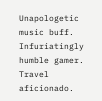Unapologetic music buff. Infuriatingly humble gamer. Travel aficionado.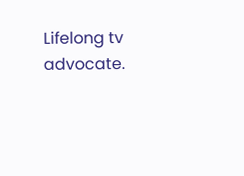Lifelong tv advocate.